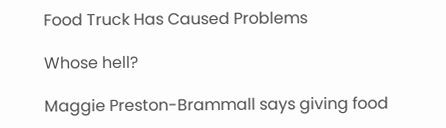Food Truck Has Caused Problems

Whose hell?

Maggie Preston-Brammall says giving food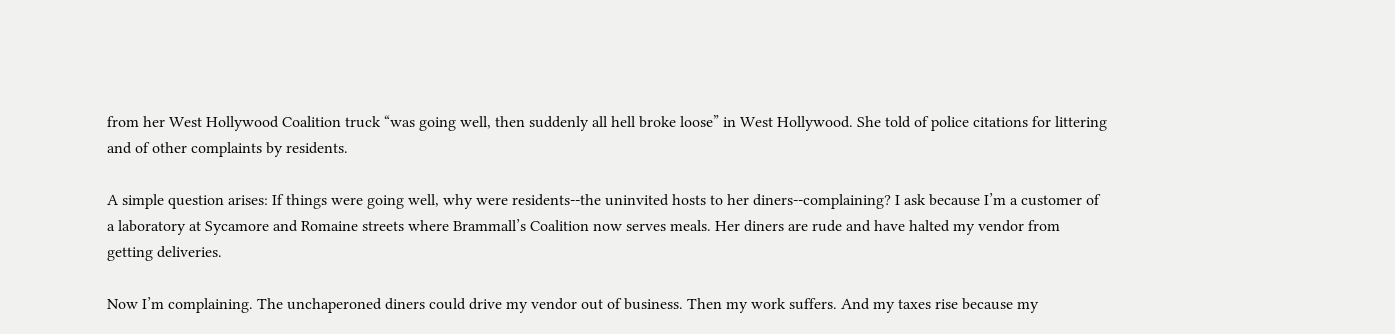from her West Hollywood Coalition truck “was going well, then suddenly all hell broke loose” in West Hollywood. She told of police citations for littering and of other complaints by residents.

A simple question arises: If things were going well, why were residents--the uninvited hosts to her diners--complaining? I ask because I’m a customer of a laboratory at Sycamore and Romaine streets where Brammall’s Coalition now serves meals. Her diners are rude and have halted my vendor from getting deliveries.

Now I’m complaining. The unchaperoned diners could drive my vendor out of business. Then my work suffers. And my taxes rise because my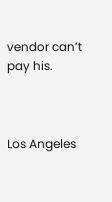vendor can’t pay his.



Los Angeles